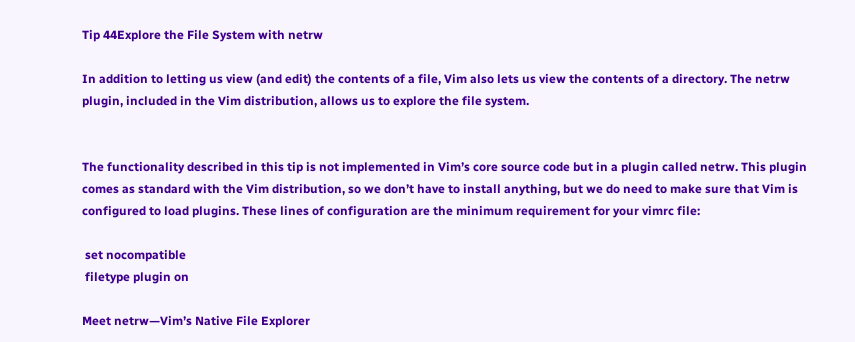Tip 44Explore the File System with netrw

In addition to letting us view (and edit) the contents of a file, Vim also lets us view the contents of a directory. The netrw plugin, included in the Vim distribution, allows us to explore the file system.


The functionality described in this tip is not implemented in Vim’s core source code but in a plugin called netrw. This plugin comes as standard with the Vim distribution, so we don’t have to install anything, but we do need to make sure that Vim is configured to load plugins. These lines of configuration are the minimum requirement for your vimrc file:

 set nocompatible
 filetype plugin on

Meet netrw—Vim’s Native File Explorer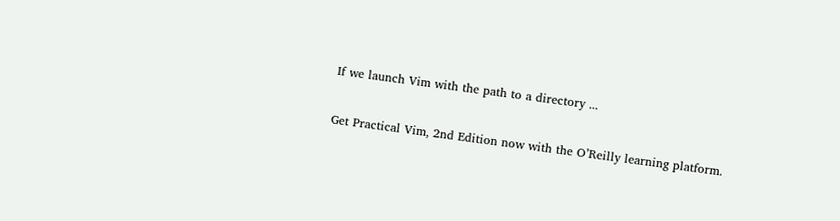If we launch Vim with the path to a directory ...

Get Practical Vim, 2nd Edition now with the O’Reilly learning platform.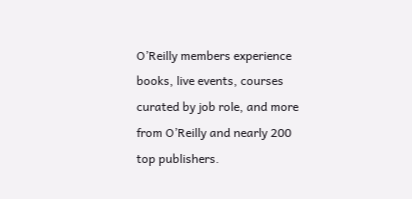O’Reilly members experience books, live events, courses curated by job role, and more from O’Reilly and nearly 200 top publishers.